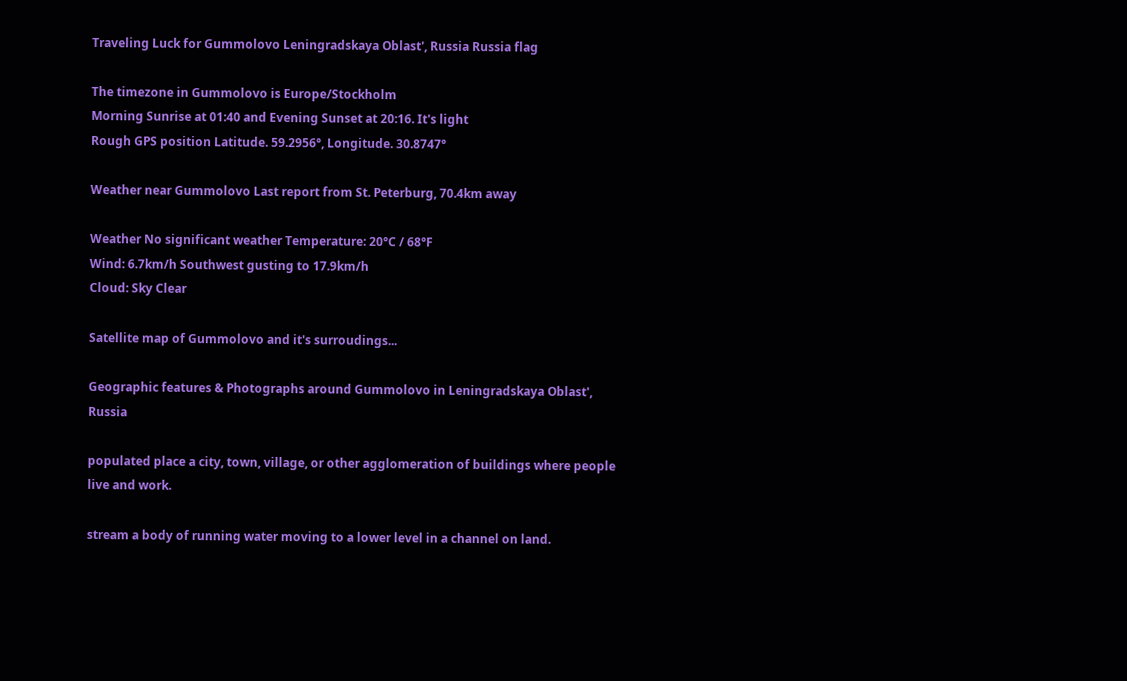Traveling Luck for Gummolovo Leningradskaya Oblast', Russia Russia flag

The timezone in Gummolovo is Europe/Stockholm
Morning Sunrise at 01:40 and Evening Sunset at 20:16. It's light
Rough GPS position Latitude. 59.2956°, Longitude. 30.8747°

Weather near Gummolovo Last report from St. Peterburg, 70.4km away

Weather No significant weather Temperature: 20°C / 68°F
Wind: 6.7km/h Southwest gusting to 17.9km/h
Cloud: Sky Clear

Satellite map of Gummolovo and it's surroudings...

Geographic features & Photographs around Gummolovo in Leningradskaya Oblast', Russia

populated place a city, town, village, or other agglomeration of buildings where people live and work.

stream a body of running water moving to a lower level in a channel on land.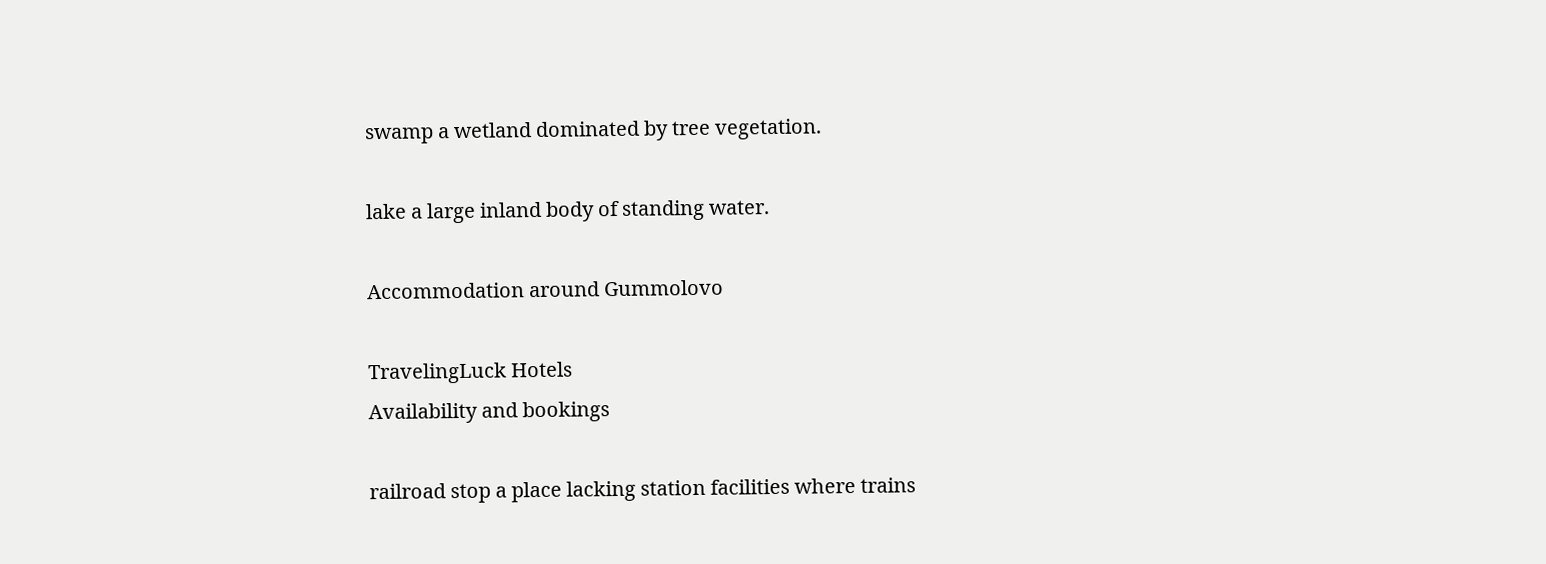swamp a wetland dominated by tree vegetation.

lake a large inland body of standing water.

Accommodation around Gummolovo

TravelingLuck Hotels
Availability and bookings

railroad stop a place lacking station facilities where trains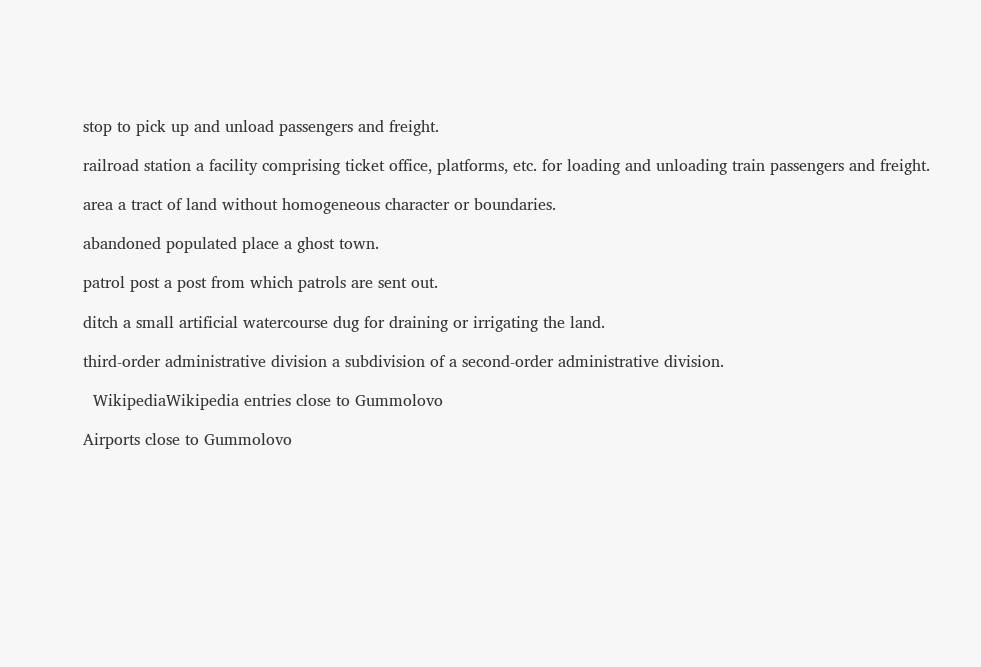stop to pick up and unload passengers and freight.

railroad station a facility comprising ticket office, platforms, etc. for loading and unloading train passengers and freight.

area a tract of land without homogeneous character or boundaries.

abandoned populated place a ghost town.

patrol post a post from which patrols are sent out.

ditch a small artificial watercourse dug for draining or irrigating the land.

third-order administrative division a subdivision of a second-order administrative division.

  WikipediaWikipedia entries close to Gummolovo

Airports close to Gummolovo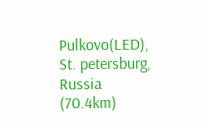Pulkovo(LED), St. petersburg, Russia (70.4km)